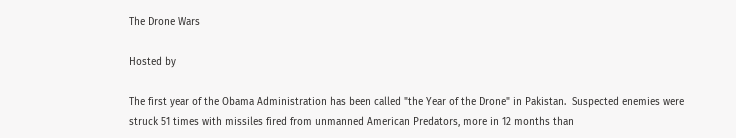The Drone Wars

Hosted by

The first year of the Obama Administration has been called "the Year of the Drone" in Pakistan.  Suspected enemies were struck 51 times with missiles fired from unmanned American Predators, more in 12 months than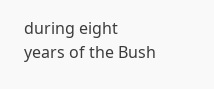during eight years of the Bush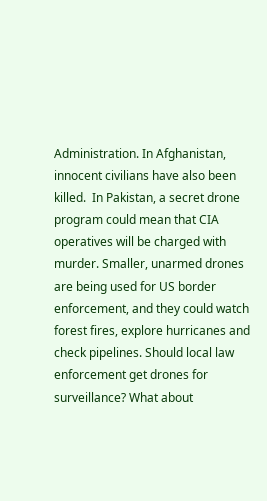Administration. In Afghanistan, innocent civilians have also been killed.  In Pakistan, a secret drone program could mean that CIA operatives will be charged with murder. Smaller, unarmed drones are being used for US border enforcement, and they could watch forest fires, explore hurricanes and check pipelines. Should local law enforcement get drones for surveillance? What about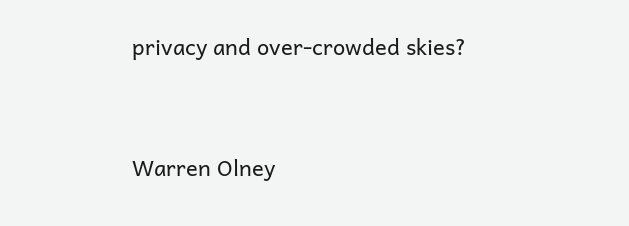privacy and over-crowded skies?




Warren Olney